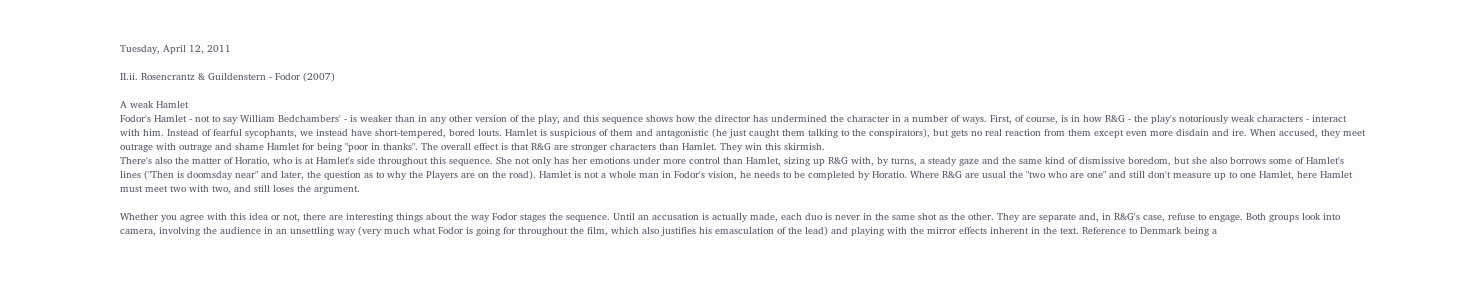Tuesday, April 12, 2011

II.ii. Rosencrantz & Guildenstern - Fodor (2007)

A weak Hamlet
Fodor's Hamlet - not to say William Bedchambers' - is weaker than in any other version of the play, and this sequence shows how the director has undermined the character in a number of ways. First, of course, is in how R&G - the play's notoriously weak characters - interact with him. Instead of fearful sycophants, we instead have short-tempered, bored louts. Hamlet is suspicious of them and antagonistic (he just caught them talking to the conspirators), but gets no real reaction from them except even more disdain and ire. When accused, they meet outrage with outrage and shame Hamlet for being "poor in thanks". The overall effect is that R&G are stronger characters than Hamlet. They win this skirmish.
There's also the matter of Horatio, who is at Hamlet's side throughout this sequence. She not only has her emotions under more control than Hamlet, sizing up R&G with, by turns, a steady gaze and the same kind of dismissive boredom, but she also borrows some of Hamlet's lines ("Then is doomsday near" and later, the question as to why the Players are on the road). Hamlet is not a whole man in Fodor's vision, he needs to be completed by Horatio. Where R&G are usual the "two who are one" and still don't measure up to one Hamlet, here Hamlet must meet two with two, and still loses the argument.

Whether you agree with this idea or not, there are interesting things about the way Fodor stages the sequence. Until an accusation is actually made, each duo is never in the same shot as the other. They are separate and, in R&G's case, refuse to engage. Both groups look into camera, involving the audience in an unsettling way (very much what Fodor is going for throughout the film, which also justifies his emasculation of the lead) and playing with the mirror effects inherent in the text. Reference to Denmark being a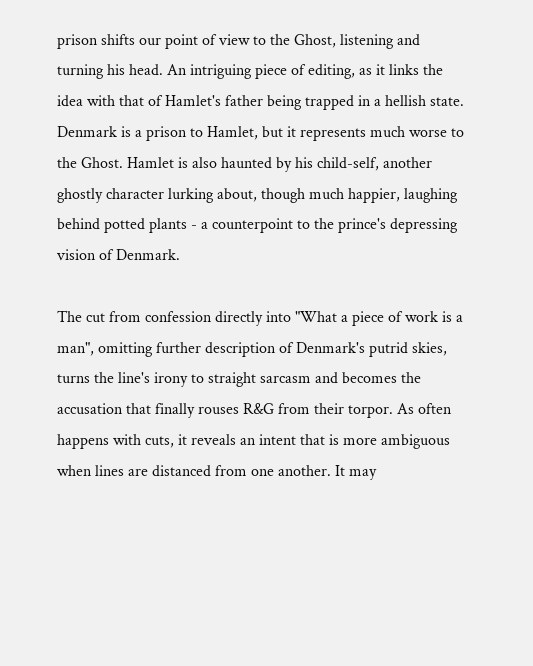prison shifts our point of view to the Ghost, listening and turning his head. An intriguing piece of editing, as it links the idea with that of Hamlet's father being trapped in a hellish state. Denmark is a prison to Hamlet, but it represents much worse to the Ghost. Hamlet is also haunted by his child-self, another ghostly character lurking about, though much happier, laughing behind potted plants - a counterpoint to the prince's depressing vision of Denmark.

The cut from confession directly into "What a piece of work is a man", omitting further description of Denmark's putrid skies, turns the line's irony to straight sarcasm and becomes the accusation that finally rouses R&G from their torpor. As often happens with cuts, it reveals an intent that is more ambiguous when lines are distanced from one another. It may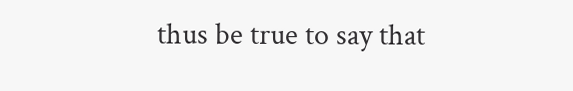thus be true to say that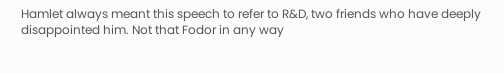Hamlet always meant this speech to refer to R&D, two friends who have deeply disappointed him. Not that Fodor in any way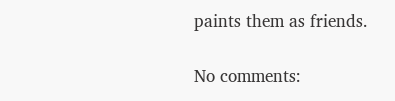paints them as friends.

No comments: